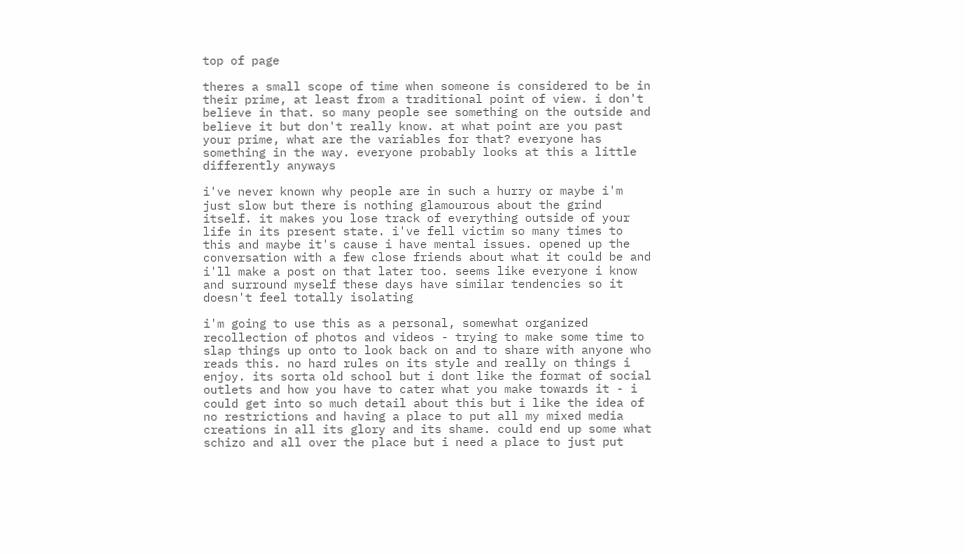top of page

theres a small scope of time when someone is considered to be in their prime, at least from a traditional point of view. i don't believe in that. so many people see something on the outside and believe it but don't really know. at what point are you past your prime, what are the variables for that? everyone has something in the way. everyone probably looks at this a little differently anyways

i've never known why people are in such a hurry or maybe i'm just slow but there is nothing glamourous about the grind itself. it makes you lose track of everything outside of your life in its present state. i've fell victim so many times to this and maybe it's cause i have mental issues. opened up the conversation with a few close friends about what it could be and i'll make a post on that later too. seems like everyone i know and surround myself these days have similar tendencies so it doesn't feel totally isolating

i'm going to use this as a personal, somewhat organized recollection of photos and videos - trying to make some time to slap things up onto to look back on and to share with anyone who reads this. no hard rules on its style and really on things i enjoy. its sorta old school but i dont like the format of social outlets and how you have to cater what you make towards it - i could get into so much detail about this but i like the idea of no restrictions and having a place to put all my mixed media creations in all its glory and its shame. could end up some what schizo and all over the place but i need a place to just put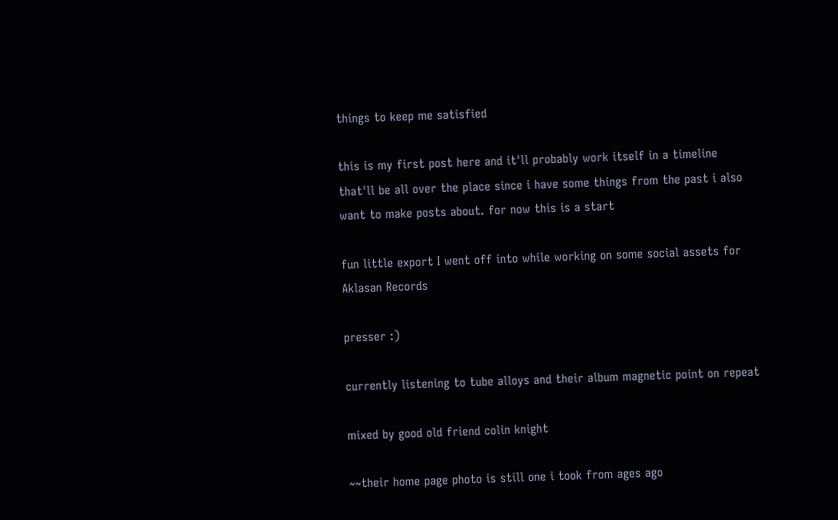things to keep me satisfied

this is my first post here and it'll probably work itself in a timeline that'll be all over the place since i have some things from the past i also want to make posts about. for now this is a start

fun little export I went off into while working on some social assets for Aklasan Records

presser :)

currently listening to tube alloys and their album magnetic point on repeat

mixed by good old friend colin knight

~~their home page photo is still one i took from ages ago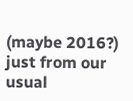(maybe 2016?) just from our usual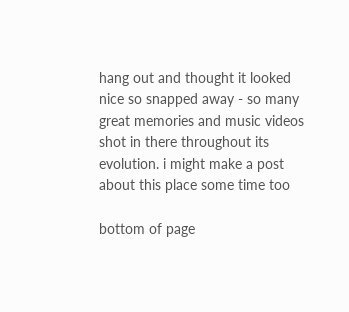hang out and thought it looked nice so snapped away - so many great memories and music videos shot in there throughout its evolution. i might make a post about this place some time too

bottom of page